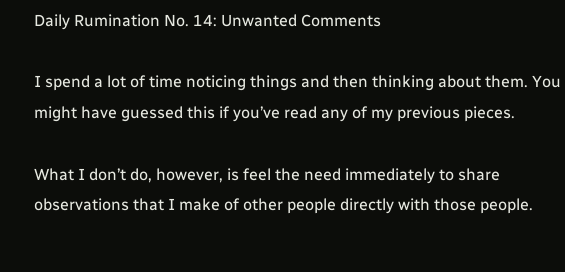Daily Rumination No. 14: Unwanted Comments

I spend a lot of time noticing things and then thinking about them. You might have guessed this if you’ve read any of my previous pieces.

What I don’t do, however, is feel the need immediately to share observations that I make of other people directly with those people.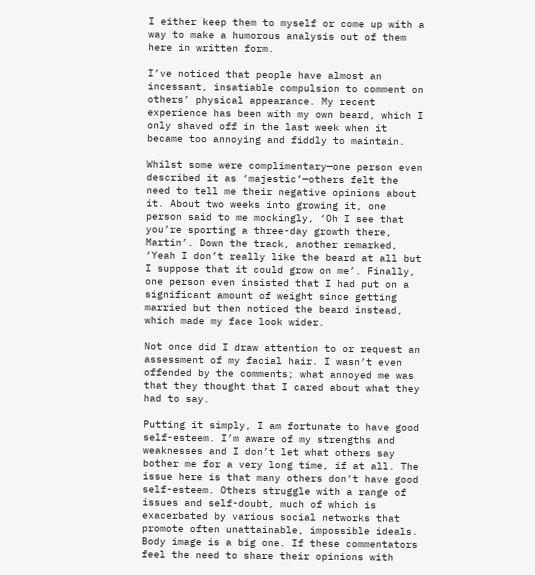I either keep them to myself or come up with a way to make a humorous analysis out of them here in written form.

I’ve noticed that people have almost an incessant, insatiable compulsion to comment on others’ physical appearance. My recent experience has been with my own beard, which I only shaved off in the last week when it became too annoying and fiddly to maintain.

Whilst some were complimentary—one person even described it as ‘majestic’—others felt the need to tell me their negative opinions about it. About two weeks into growing it, one person said to me mockingly, ‘Oh I see that you’re sporting a three-day growth there, Martin’. Down the track, another remarked, ‘Yeah I don’t really like the beard at all but I suppose that it could grow on me’. Finally, one person even insisted that I had put on a significant amount of weight since getting married but then noticed the beard instead, which made my face look wider.

Not once did I draw attention to or request an assessment of my facial hair. I wasn’t even offended by the comments; what annoyed me was that they thought that I cared about what they had to say.

Putting it simply, I am fortunate to have good self-esteem. I’m aware of my strengths and weaknesses and I don’t let what others say bother me for a very long time, if at all. The issue here is that many others don’t have good self-esteem. Others struggle with a range of issues and self-doubt, much of which is exacerbated by various social networks that promote often unattainable, impossible ideals. Body image is a big one. If these commentators feel the need to share their opinions with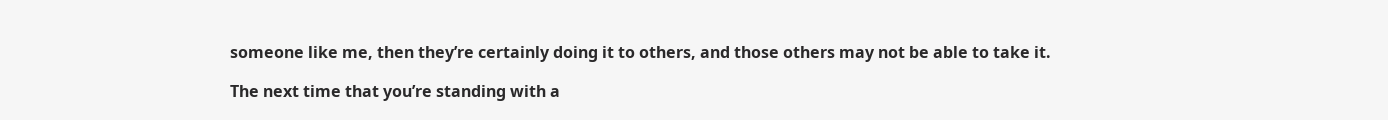someone like me, then they’re certainly doing it to others, and those others may not be able to take it.

The next time that you’re standing with a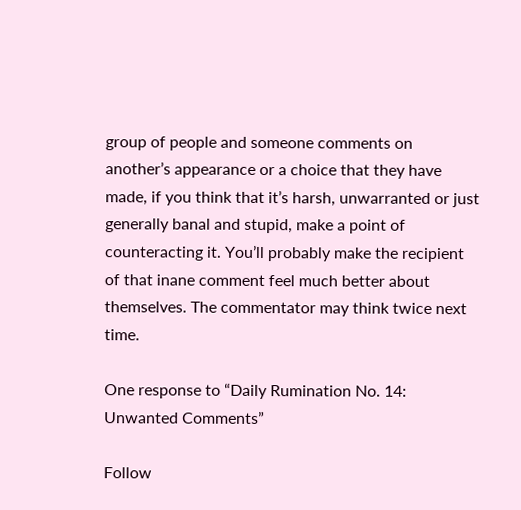group of people and someone comments on another’s appearance or a choice that they have made, if you think that it’s harsh, unwarranted or just generally banal and stupid, make a point of counteracting it. You’ll probably make the recipient of that inane comment feel much better about themselves. The commentator may think twice next time.

One response to “Daily Rumination No. 14: Unwanted Comments”

Follow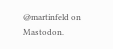@martinfeld on Mastodon.